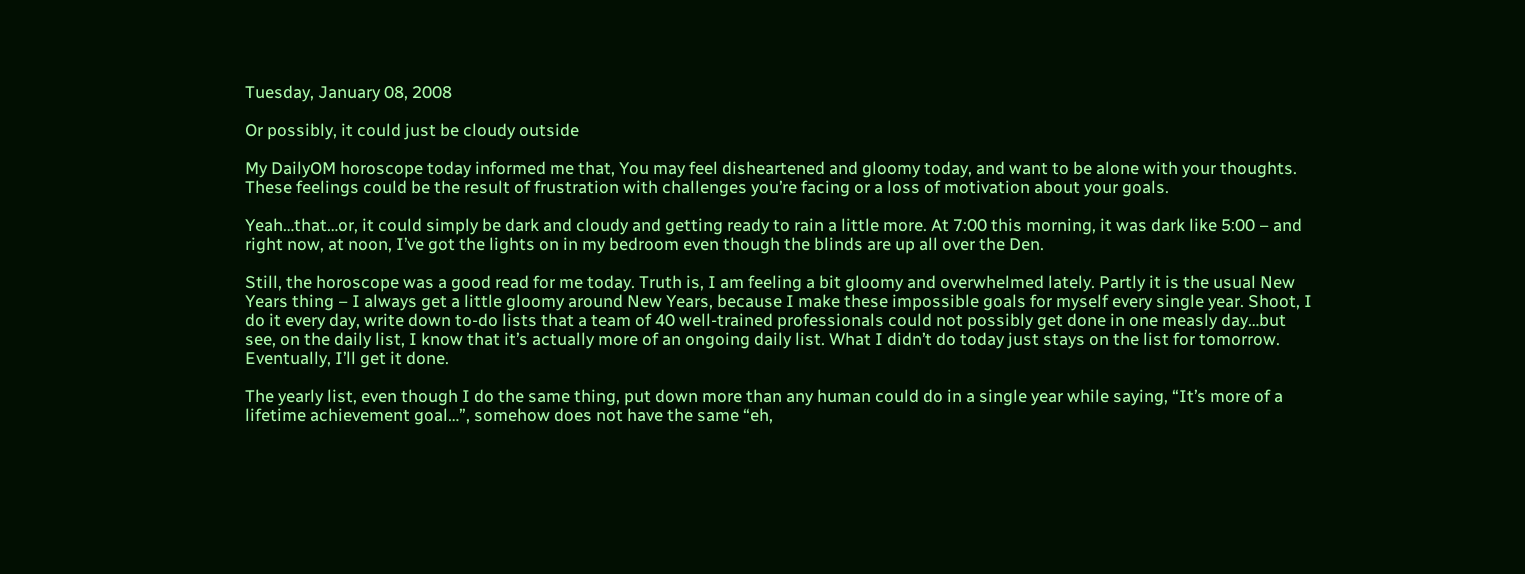Tuesday, January 08, 2008

Or possibly, it could just be cloudy outside

My DailyOM horoscope today informed me that, You may feel disheartened and gloomy today, and want to be alone with your thoughts. These feelings could be the result of frustration with challenges you’re facing or a loss of motivation about your goals.

Yeah…that…or, it could simply be dark and cloudy and getting ready to rain a little more. At 7:00 this morning, it was dark like 5:00 – and right now, at noon, I’ve got the lights on in my bedroom even though the blinds are up all over the Den.

Still, the horoscope was a good read for me today. Truth is, I am feeling a bit gloomy and overwhelmed lately. Partly it is the usual New Years thing – I always get a little gloomy around New Years, because I make these impossible goals for myself every single year. Shoot, I do it every day, write down to-do lists that a team of 40 well-trained professionals could not possibly get done in one measly day…but see, on the daily list, I know that it’s actually more of an ongoing daily list. What I didn’t do today just stays on the list for tomorrow. Eventually, I’ll get it done.

The yearly list, even though I do the same thing, put down more than any human could do in a single year while saying, “It’s more of a lifetime achievement goal…”, somehow does not have the same “eh,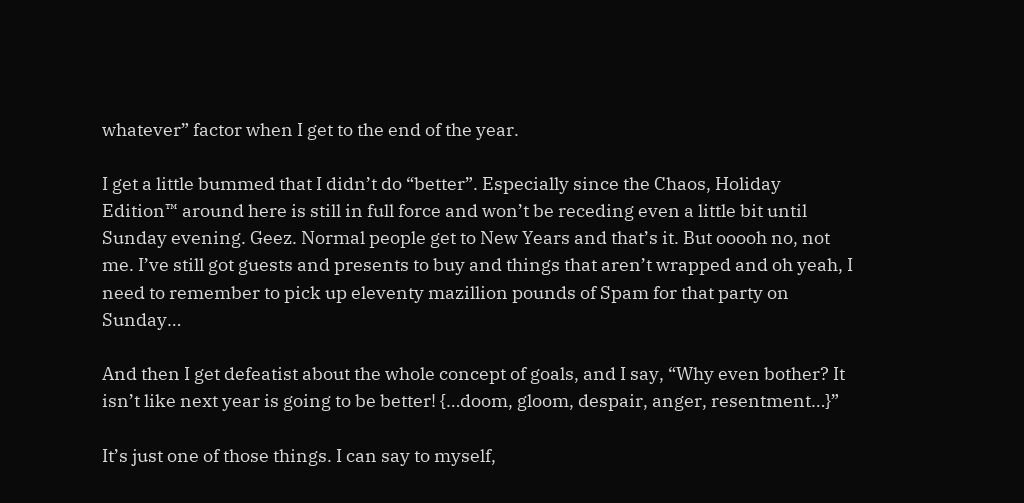whatever” factor when I get to the end of the year.

I get a little bummed that I didn’t do “better”. Especially since the Chaos, Holiday Edition™ around here is still in full force and won’t be receding even a little bit until Sunday evening. Geez. Normal people get to New Years and that’s it. But ooooh no, not me. I’ve still got guests and presents to buy and things that aren’t wrapped and oh yeah, I need to remember to pick up eleventy mazillion pounds of Spam for that party on Sunday…

And then I get defeatist about the whole concept of goals, and I say, “Why even bother? It isn’t like next year is going to be better! {…doom, gloom, despair, anger, resentment…}”

It’s just one of those things. I can say to myself,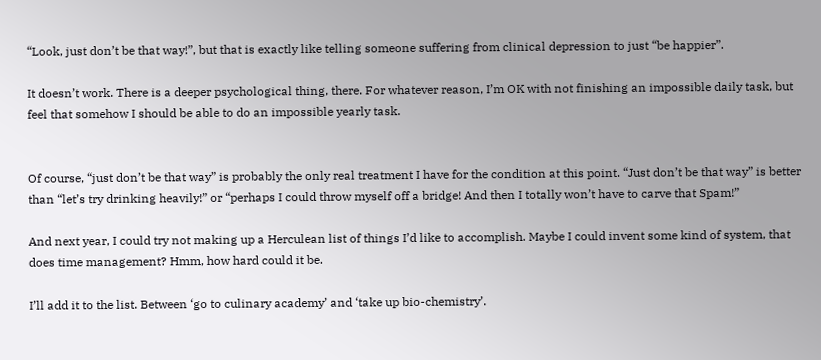“Look, just don’t be that way!”, but that is exactly like telling someone suffering from clinical depression to just “be happier”.

It doesn’t work. There is a deeper psychological thing, there. For whatever reason, I’m OK with not finishing an impossible daily task, but feel that somehow I should be able to do an impossible yearly task.


Of course, “just don’t be that way” is probably the only real treatment I have for the condition at this point. “Just don’t be that way” is better than “let’s try drinking heavily!” or “perhaps I could throw myself off a bridge! And then I totally won’t have to carve that Spam!”

And next year, I could try not making up a Herculean list of things I’d like to accomplish. Maybe I could invent some kind of system, that does time management? Hmm, how hard could it be.

I’ll add it to the list. Between ‘go to culinary academy’ and ‘take up bio-chemistry’.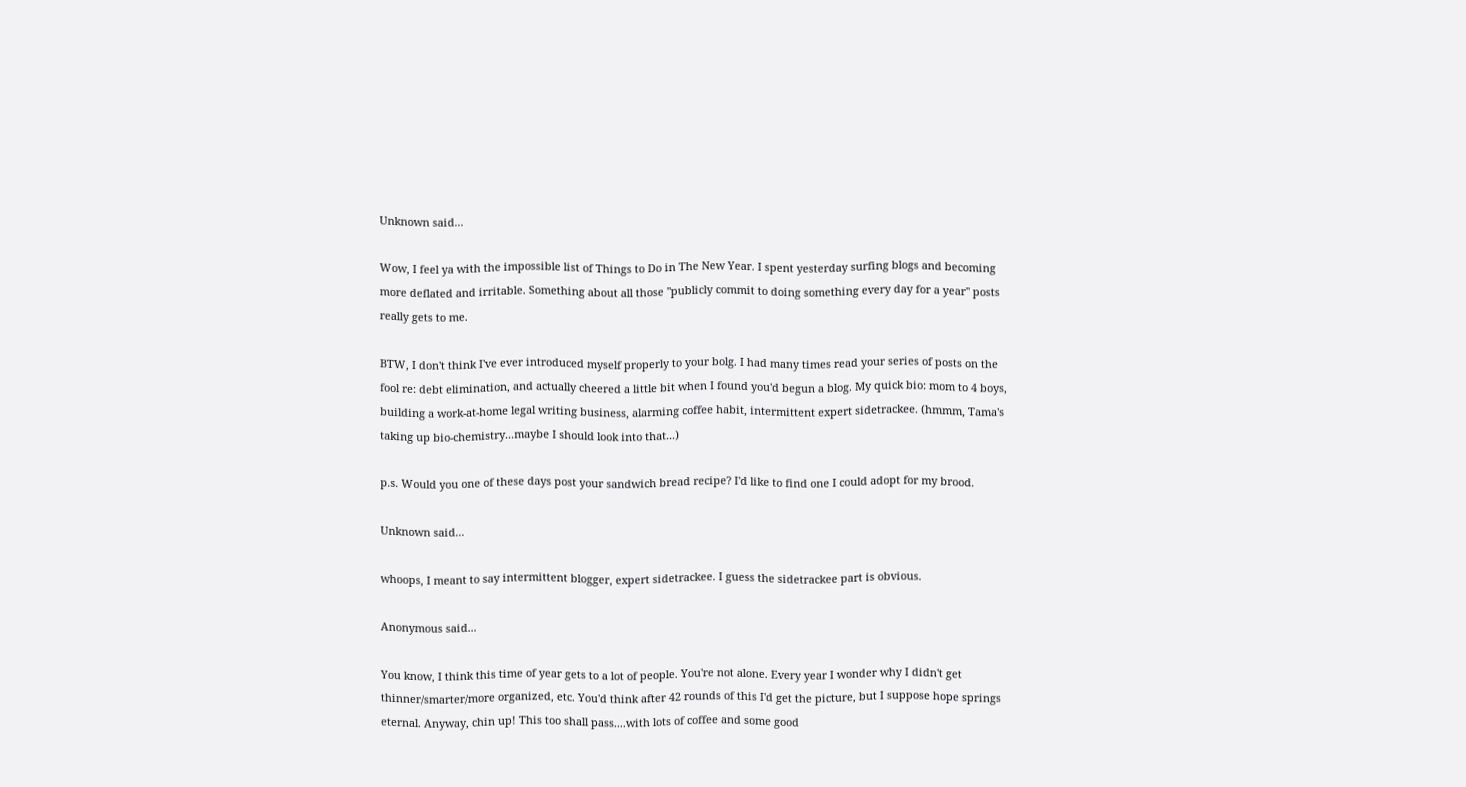Unknown said...

Wow, I feel ya with the impossible list of Things to Do in The New Year. I spent yesterday surfing blogs and becoming more deflated and irritable. Something about all those "publicly commit to doing something every day for a year" posts really gets to me.

BTW, I don't think I've ever introduced myself properly to your bolg. I had many times read your series of posts on the fool re: debt elimination, and actually cheered a little bit when I found you'd begun a blog. My quick bio: mom to 4 boys, building a work-at-home legal writing business, alarming coffee habit, intermittent expert sidetrackee. (hmmm, Tama's taking up bio-chemistry...maybe I should look into that...)

p.s. Would you one of these days post your sandwich bread recipe? I'd like to find one I could adopt for my brood.

Unknown said...

whoops, I meant to say intermittent blogger, expert sidetrackee. I guess the sidetrackee part is obvious.

Anonymous said...

You know, I think this time of year gets to a lot of people. You're not alone. Every year I wonder why I didn't get thinner/smarter/more organized, etc. You'd think after 42 rounds of this I'd get the picture, but I suppose hope springs eternal. Anyway, chin up! This too shall pass....with lots of coffee and some good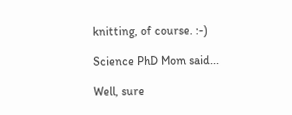knitting, of course. :-)

Science PhD Mom said...

Well, sure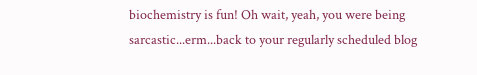biochemistry is fun! Oh wait, yeah, you were being sarcastic...erm...back to your regularly scheduled blog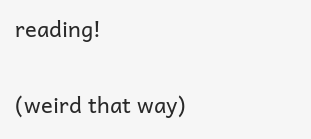reading!

(weird that way)